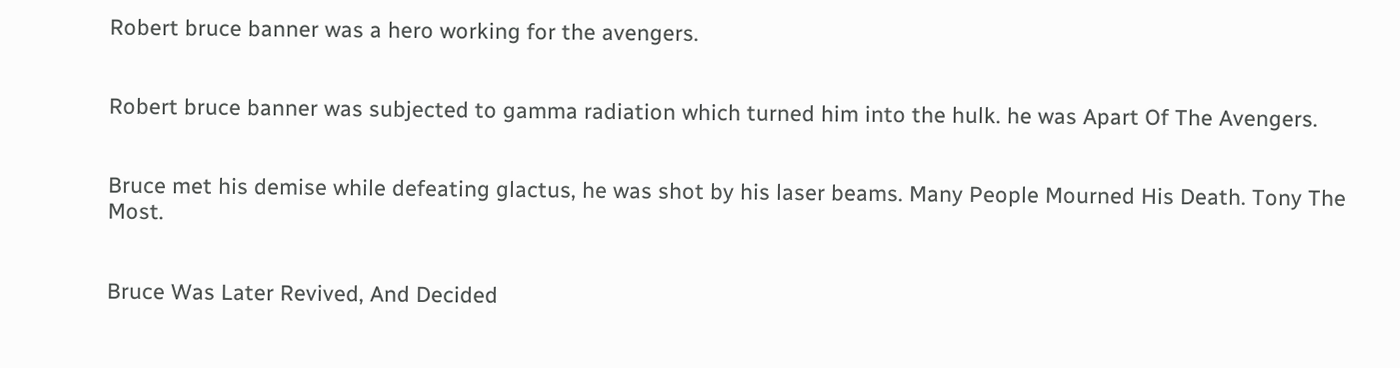Robert bruce banner was a hero working for the avengers.


Robert bruce banner was subjected to gamma radiation which turned him into the hulk. he was Apart Of The Avengers.


Bruce met his demise while defeating glactus, he was shot by his laser beams. Many People Mourned His Death. Tony The Most.


Bruce Was Later Revived, And Decided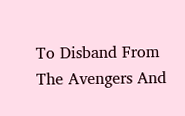To Disband From The Avengers And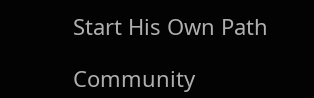Start His Own Path

Community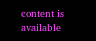content is available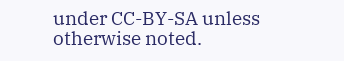under CC-BY-SA unless otherwise noted.